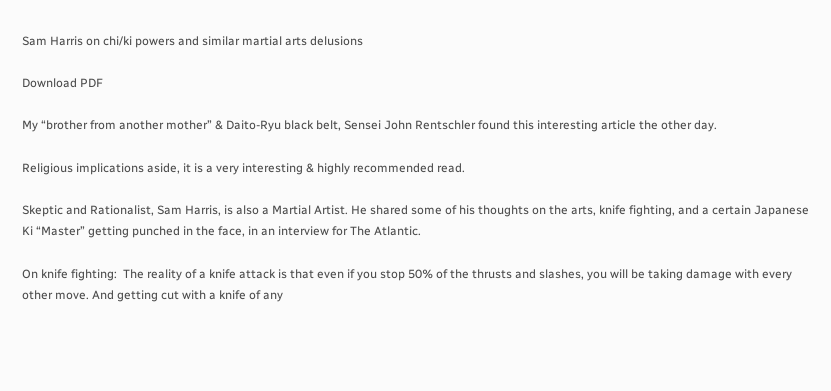Sam Harris on chi/ki powers and similar martial arts delusions

Download PDF

My “brother from another mother” & Daito-Ryu black belt, Sensei John Rentschler found this interesting article the other day.

Religious implications aside, it is a very interesting & highly recommended read.

Skeptic and Rationalist, Sam Harris, is also a Martial Artist. He shared some of his thoughts on the arts, knife fighting, and a certain Japanese Ki “Master” getting punched in the face, in an interview for The Atlantic.

On knife fighting:  The reality of a knife attack is that even if you stop 50% of the thrusts and slashes, you will be taking damage with every other move. And getting cut with a knife of any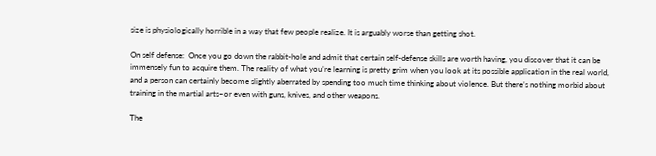size is physiologically horrible in a way that few people realize. It is arguably worse than getting shot.

On self defense:  Once you go down the rabbit-hole and admit that certain self-defense skills are worth having, you discover that it can be immensely fun to acquire them. The reality of what you’re learning is pretty grim when you look at its possible application in the real world, and a person can certainly become slightly aberrated by spending too much time thinking about violence. But there’s nothing morbid about training in the martial arts–or even with guns, knives, and other weapons.

The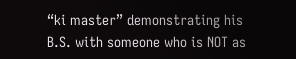“ki master” demonstrating his B.S. with someone who is NOT as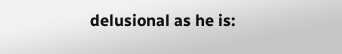delusional as he is: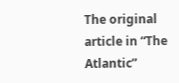The original article in “The Atlantic”